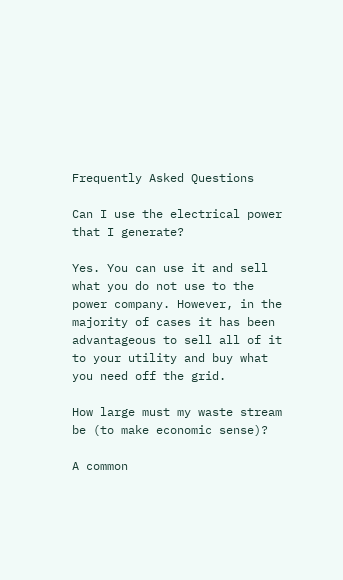Frequently Asked Questions

Can I use the electrical power that I generate?

Yes. You can use it and sell what you do not use to the power company. However, in the majority of cases it has been advantageous to sell all of it to your utility and buy what you need off the grid.

How large must my waste stream be (to make economic sense)?

A common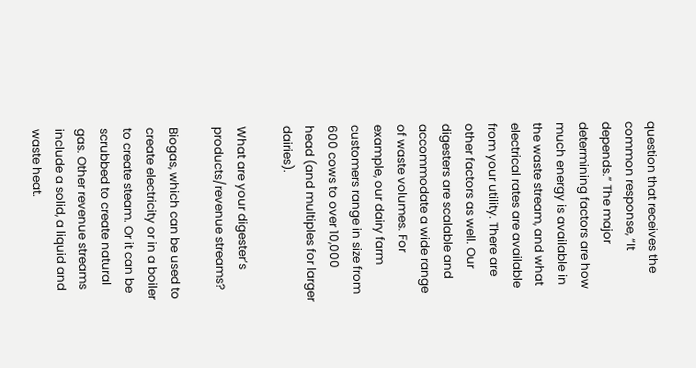question that receives the common response, “It depends.” The major determining factors are how much energy is available in the waste stream, and what electrical rates are available from your utility. There are other factors as well. Our digesters are scalable and accommodate a wide range of waste volumes. For example, our dairy farm customers range in size from 600 cows to over 10,000 head (and multiples for larger dairies).

What are your digester’s products/revenue streams?

Biogas, which can be used to create electricity or in a boiler to create steam. Or it can be scrubbed to create natural gas. Other revenue streams include a solid, a liquid and waste heat.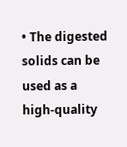• The digested solids can be used as a high-quality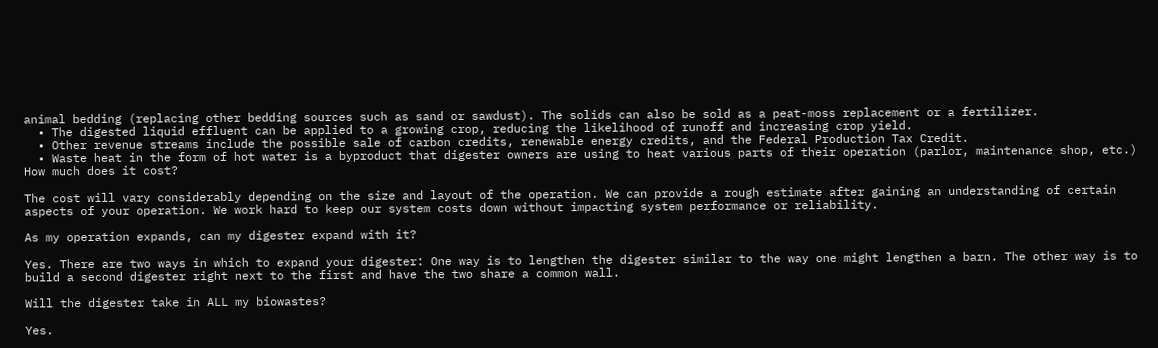animal bedding (replacing other bedding sources such as sand or sawdust). The solids can also be sold as a peat-moss replacement or a fertilizer.
  • The digested liquid effluent can be applied to a growing crop, reducing the likelihood of runoff and increasing crop yield.
  • Other revenue streams include the possible sale of carbon credits, renewable energy credits, and the Federal Production Tax Credit.
  • Waste heat in the form of hot water is a byproduct that digester owners are using to heat various parts of their operation (parlor, maintenance shop, etc.)
How much does it cost?

The cost will vary considerably depending on the size and layout of the operation. We can provide a rough estimate after gaining an understanding of certain aspects of your operation. We work hard to keep our system costs down without impacting system performance or reliability.

As my operation expands, can my digester expand with it?

Yes. There are two ways in which to expand your digester: One way is to lengthen the digester similar to the way one might lengthen a barn. The other way is to build a second digester right next to the first and have the two share a common wall.

Will the digester take in ALL my biowastes?

Yes.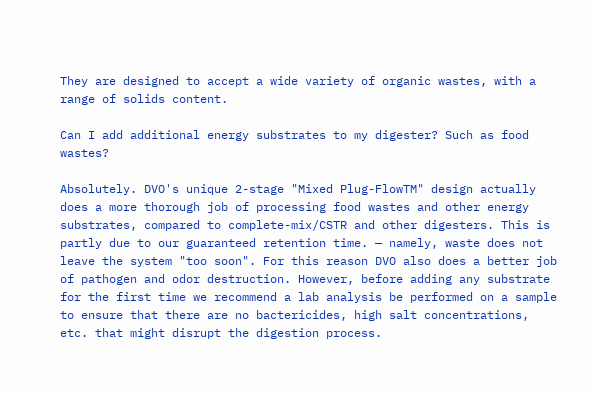They are designed to accept a wide variety of organic wastes, with a range of solids content.

Can I add additional energy substrates to my digester? Such as food wastes?

Absolutely. DVO's unique 2-stage "Mixed Plug-FlowTM" design actually does a more thorough job of processing food wastes and other energy substrates, compared to complete-mix/CSTR and other digesters. This is partly due to our guaranteed retention time. — namely, waste does not leave the system "too soon". For this reason DVO also does a better job of pathogen and odor destruction. However, before adding any substrate for the first time we recommend a lab analysis be performed on a sample to ensure that there are no bactericides, high salt concentrations, etc. that might disrupt the digestion process.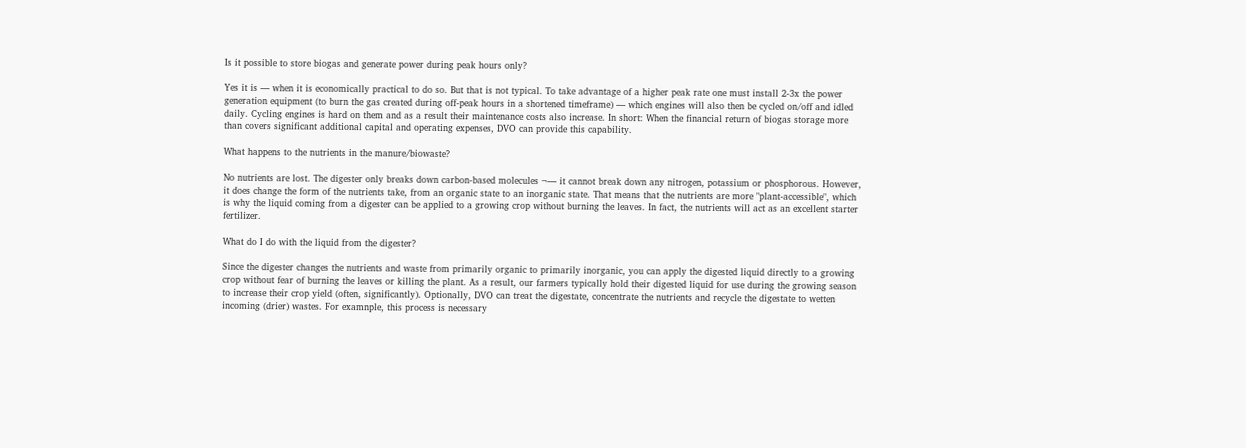Is it possible to store biogas and generate power during peak hours only?

Yes it is — when it is economically practical to do so. But that is not typical. To take advantage of a higher peak rate one must install 2-3x the power generation equipment (to burn the gas created during off-peak hours in a shortened timeframe) — which engines will also then be cycled on/off and idled daily. Cycling engines is hard on them and as a result their maintenance costs also increase. In short: When the financial return of biogas storage more than covers significant additional capital and operating expenses, DVO can provide this capability.

What happens to the nutrients in the manure/biowaste?

No nutrients are lost. The digester only breaks down carbon-based molecules ¬— it cannot break down any nitrogen, potassium or phosphorous. However, it does change the form of the nutrients take, from an organic state to an inorganic state. That means that the nutrients are more "plant-accessible", which is why the liquid coming from a digester can be applied to a growing crop without burning the leaves. In fact, the nutrients will act as an excellent starter fertilizer.

What do I do with the liquid from the digester?

Since the digester changes the nutrients and waste from primarily organic to primarily inorganic, you can apply the digested liquid directly to a growing crop without fear of burning the leaves or killing the plant. As a result, our farmers typically hold their digested liquid for use during the growing season to increase their crop yield (often, significantly). Optionally, DVO can treat the digestate, concentrate the nutrients and recycle the digestate to wetten incoming (drier) wastes. For examnple, this process is necessary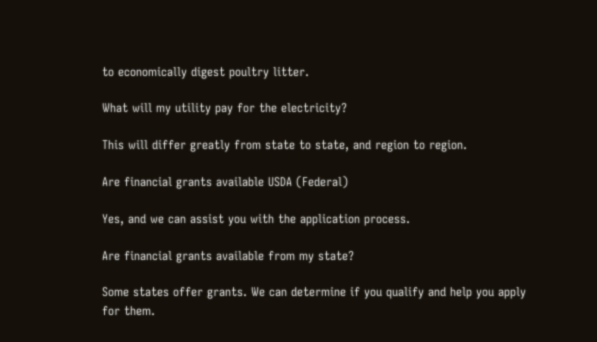to economically digest poultry litter.

What will my utility pay for the electricity?

This will differ greatly from state to state, and region to region.

Are financial grants available USDA (Federal)

Yes, and we can assist you with the application process.

Are financial grants available from my state?

Some states offer grants. We can determine if you qualify and help you apply for them.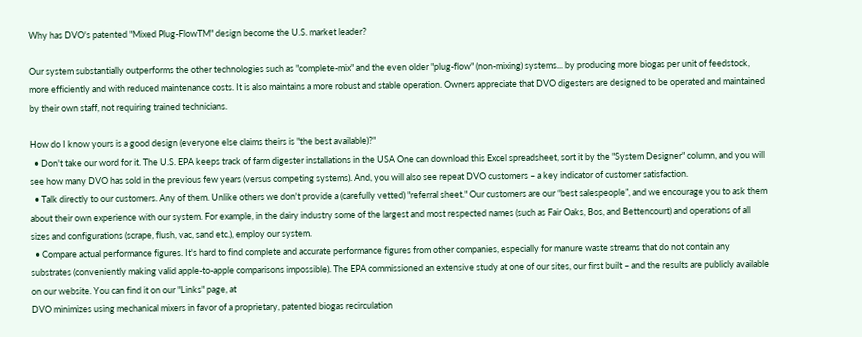Why has DVO's patented "Mixed Plug-FlowTM" design become the U.S. market leader?

Our system substantially outperforms the other technologies such as "complete-mix" and the even older "plug-flow" (non-mixing) systems... by producing more biogas per unit of feedstock, more efficiently and with reduced maintenance costs. It is also maintains a more robust and stable operation. Owners appreciate that DVO digesters are designed to be operated and maintained by their own staff, not requiring trained technicians.

How do I know yours is a good design (everyone else claims theirs is "the best available)?"
  • Don't take our word for it. The U.S. EPA keeps track of farm digester installations in the USA One can download this Excel spreadsheet, sort it by the "System Designer" column, and you will see how many DVO has sold in the previous few years (versus competing systems). And, you will also see repeat DVO customers – a key indicator of customer satisfaction.
  • Talk directly to our customers. Any of them. Unlike others we don't provide a (carefully vetted) "referral sheet." Our customers are our “best salespeople”, and we encourage you to ask them about their own experience with our system. For example, in the dairy industry some of the largest and most respected names (such as Fair Oaks, Bos, and Bettencourt) and operations of all sizes and configurations (scrape, flush, vac, sand etc.), employ our system.
  • Compare actual performance figures. It's hard to find complete and accurate performance figures from other companies, especially for manure waste streams that do not contain any substrates (conveniently making valid apple-to-apple comparisons impossible). The EPA commissioned an extensive study at one of our sites, our first built – and the results are publicly available on our website. You can find it on our "Links" page, at
DVO minimizes using mechanical mixers in favor of a proprietary, patented biogas recirculation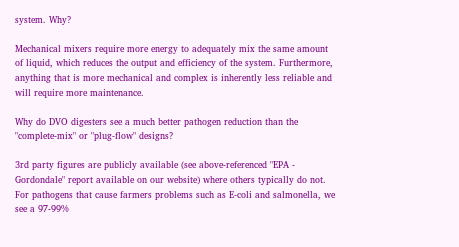system. Why?

Mechanical mixers require more energy to adequately mix the same amount of liquid, which reduces the output and efficiency of the system. Furthermore, anything that is more mechanical and complex is inherently less reliable and will require more maintenance.

Why do DVO digesters see a much better pathogen reduction than the "complete-mix" or "plug-flow" designs?

3rd party figures are publicly available (see above-referenced "EPA - Gordondale" report available on our website) where others typically do not. For pathogens that cause farmers problems such as E-coli and salmonella, we see a 97-99%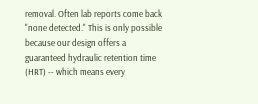removal. Often lab reports come back "none detected." This is only possible because our design offers a guaranteed hydraulic retention time (HRT) -- which means every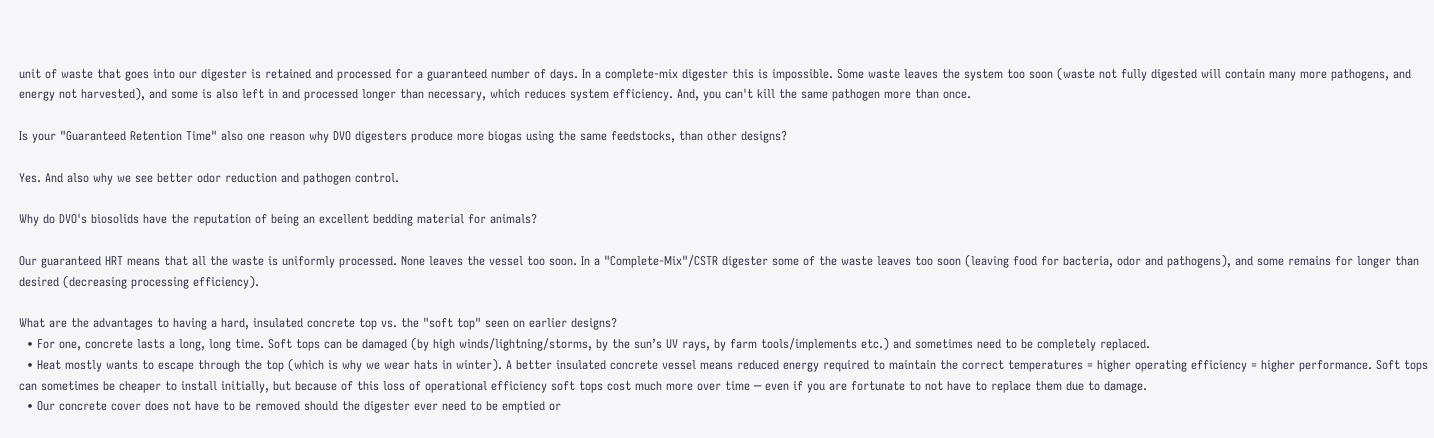unit of waste that goes into our digester is retained and processed for a guaranteed number of days. In a complete-mix digester this is impossible. Some waste leaves the system too soon (waste not fully digested will contain many more pathogens, and energy not harvested), and some is also left in and processed longer than necessary, which reduces system efficiency. And, you can't kill the same pathogen more than once.

Is your "Guaranteed Retention Time" also one reason why DVO digesters produce more biogas using the same feedstocks, than other designs?

Yes. And also why we see better odor reduction and pathogen control.

Why do DVO's biosolids have the reputation of being an excellent bedding material for animals?

Our guaranteed HRT means that all the waste is uniformly processed. None leaves the vessel too soon. In a "Complete-Mix"/CSTR digester some of the waste leaves too soon (leaving food for bacteria, odor and pathogens), and some remains for longer than desired (decreasing processing efficiency).

What are the advantages to having a hard, insulated concrete top vs. the "soft top" seen on earlier designs?
  • For one, concrete lasts a long, long time. Soft tops can be damaged (by high winds/lightning/storms, by the sun’s UV rays, by farm tools/implements etc.) and sometimes need to be completely replaced.
  • Heat mostly wants to escape through the top (which is why we wear hats in winter). A better insulated concrete vessel means reduced energy required to maintain the correct temperatures = higher operating efficiency = higher performance. Soft tops can sometimes be cheaper to install initially, but because of this loss of operational efficiency soft tops cost much more over time ─ even if you are fortunate to not have to replace them due to damage.
  • Our concrete cover does not have to be removed should the digester ever need to be emptied or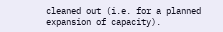cleaned out (i.e. for a planned expansion of capacity).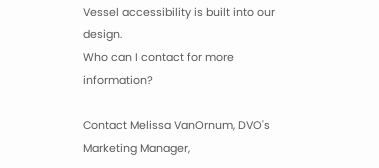Vessel accessibility is built into our design.
Who can I contact for more information?

Contact Melissa VanOrnum, DVO's Marketing Manager,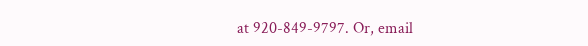at 920-849-9797. Or, email